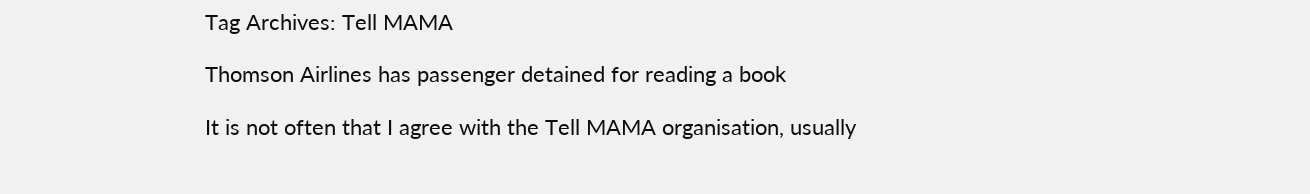Tag Archives: Tell MAMA

Thomson Airlines has passenger detained for reading a book

It is not often that I agree with the Tell MAMA organisation, usually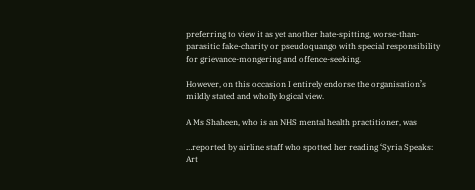preferring to view it as yet another hate-spitting, worse-than-parasitic fake-charity or pseudoquango with special responsibility for grievance-mongering and offence-seeking.

However, on this occasion I entirely endorse the organisation’s mildly stated and wholly logical view.

A Ms Shaheen, who is an NHS mental health practitioner, was

…reported by airline staff who spotted her reading ‘Syria Speaks: Art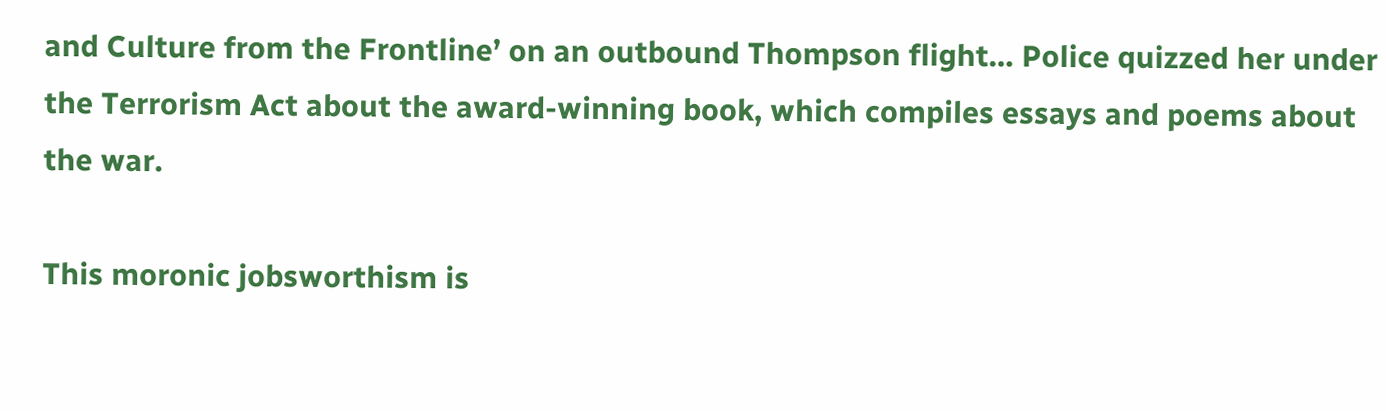and Culture from the Frontline’ on an outbound Thompson flight… Police quizzed her under the Terrorism Act about the award-winning book, which compiles essays and poems about the war.

This moronic jobsworthism is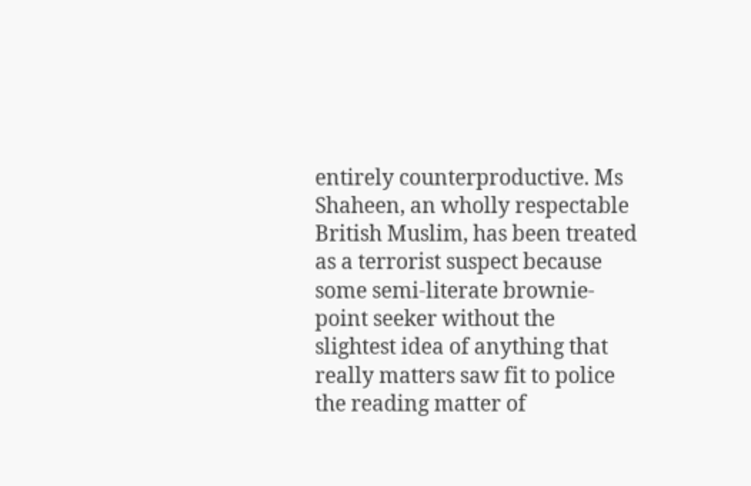entirely counterproductive. Ms Shaheen, an wholly respectable British Muslim, has been treated as a terrorist suspect because some semi-literate brownie-point seeker without the slightest idea of anything that really matters saw fit to police the reading matter of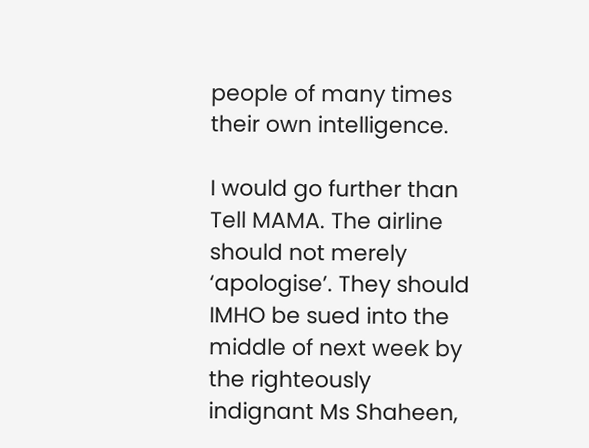people of many times their own intelligence.

I would go further than Tell MAMA. The airline should not merely ‘apologise’. They should IMHO be sued into the middle of next week by the righteously indignant Ms Shaheen,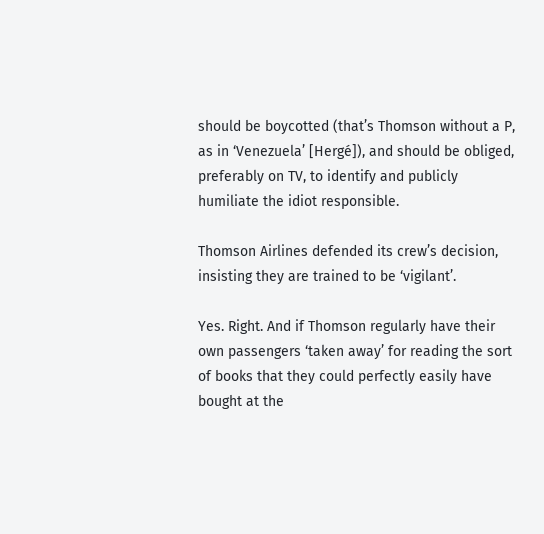should be boycotted (that’s Thomson without a P, as in ‘Venezuela’ [Hergé]), and should be obliged, preferably on TV, to identify and publicly humiliate the idiot responsible.

Thomson Airlines defended its crew’s decision, insisting they are trained to be ‘vigilant’.

Yes. Right. And if Thomson regularly have their own passengers ‘taken away’ for reading the sort of books that they could perfectly easily have bought at the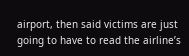airport, then said victims are just going to have to read the airline’s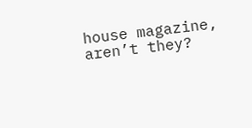house magazine, aren’t they?